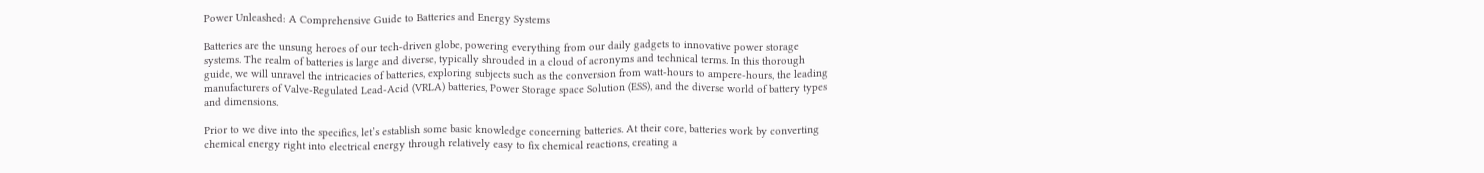Power Unleashed: A Comprehensive Guide to Batteries and Energy Systems

Batteries are the unsung heroes of our tech-driven globe, powering everything from our daily gadgets to innovative power storage systems. The realm of batteries is large and diverse, typically shrouded in a cloud of acronyms and technical terms. In this thorough guide, we will unravel the intricacies of batteries, exploring subjects such as the conversion from watt-hours to ampere-hours, the leading manufacturers of Valve-Regulated Lead-Acid (VRLA) batteries, Power Storage space Solution (ESS), and the diverse world of battery types and dimensions.

Prior to we dive into the specifics, let’s establish some basic knowledge concerning batteries. At their core, batteries work by converting chemical energy right into electrical energy through relatively easy to fix chemical reactions, creating a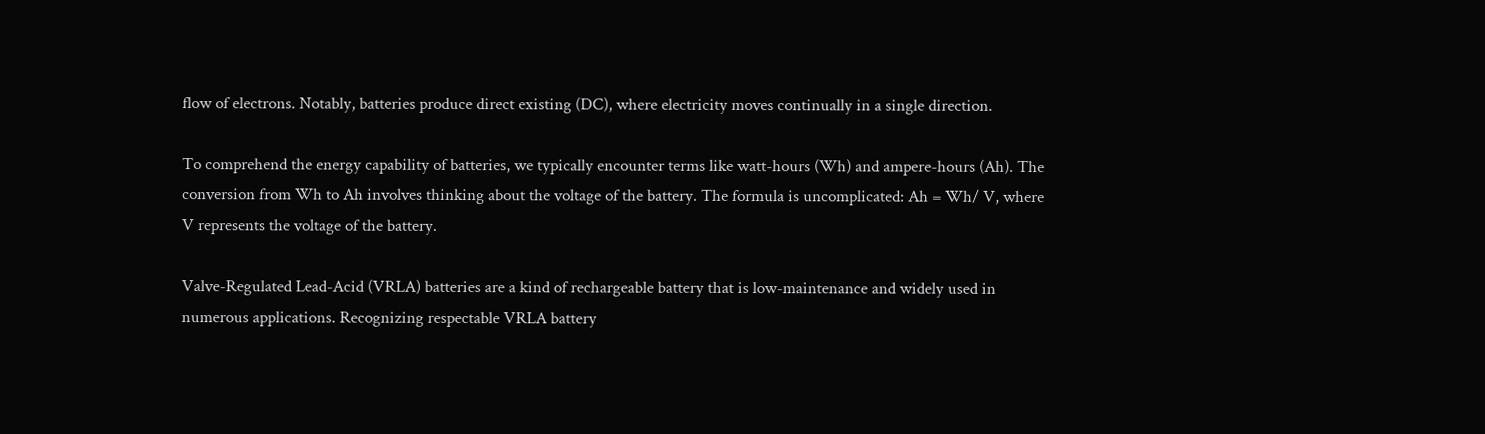flow of electrons. Notably, batteries produce direct existing (DC), where electricity moves continually in a single direction.

To comprehend the energy capability of batteries, we typically encounter terms like watt-hours (Wh) and ampere-hours (Ah). The conversion from Wh to Ah involves thinking about the voltage of the battery. The formula is uncomplicated: Ah = Wh/ V, where V represents the voltage of the battery.

Valve-Regulated Lead-Acid (VRLA) batteries are a kind of rechargeable battery that is low-maintenance and widely used in numerous applications. Recognizing respectable VRLA battery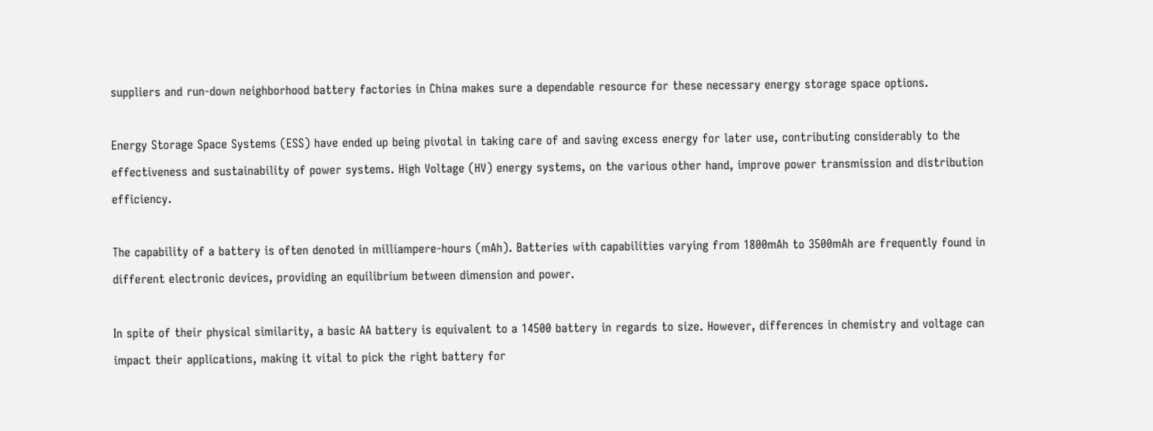suppliers and run-down neighborhood battery factories in China makes sure a dependable resource for these necessary energy storage space options.

Energy Storage Space Systems (ESS) have ended up being pivotal in taking care of and saving excess energy for later use, contributing considerably to the effectiveness and sustainability of power systems. High Voltage (HV) energy systems, on the various other hand, improve power transmission and distribution efficiency.

The capability of a battery is often denoted in milliampere-hours (mAh). Batteries with capabilities varying from 1800mAh to 3500mAh are frequently found in different electronic devices, providing an equilibrium between dimension and power.

In spite of their physical similarity, a basic AA battery is equivalent to a 14500 battery in regards to size. However, differences in chemistry and voltage can impact their applications, making it vital to pick the right battery for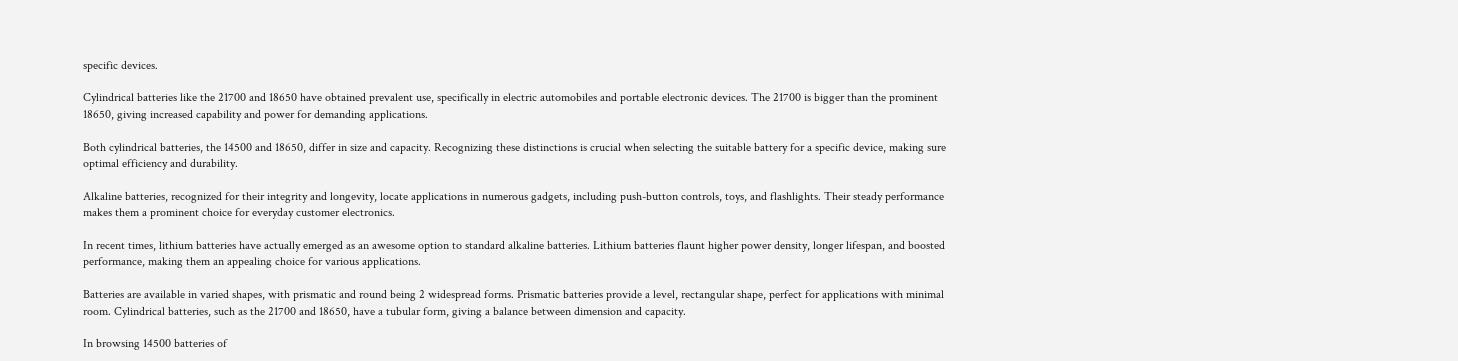specific devices.

Cylindrical batteries like the 21700 and 18650 have obtained prevalent use, specifically in electric automobiles and portable electronic devices. The 21700 is bigger than the prominent 18650, giving increased capability and power for demanding applications.

Both cylindrical batteries, the 14500 and 18650, differ in size and capacity. Recognizing these distinctions is crucial when selecting the suitable battery for a specific device, making sure optimal efficiency and durability.

Alkaline batteries, recognized for their integrity and longevity, locate applications in numerous gadgets, including push-button controls, toys, and flashlights. Their steady performance makes them a prominent choice for everyday customer electronics.

In recent times, lithium batteries have actually emerged as an awesome option to standard alkaline batteries. Lithium batteries flaunt higher power density, longer lifespan, and boosted performance, making them an appealing choice for various applications.

Batteries are available in varied shapes, with prismatic and round being 2 widespread forms. Prismatic batteries provide a level, rectangular shape, perfect for applications with minimal room. Cylindrical batteries, such as the 21700 and 18650, have a tubular form, giving a balance between dimension and capacity.

In browsing 14500 batteries of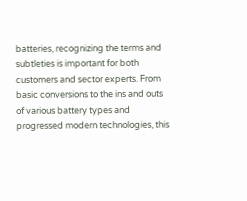batteries, recognizing the terms and subtleties is important for both customers and sector experts. From basic conversions to the ins and outs of various battery types and progressed modern technologies, this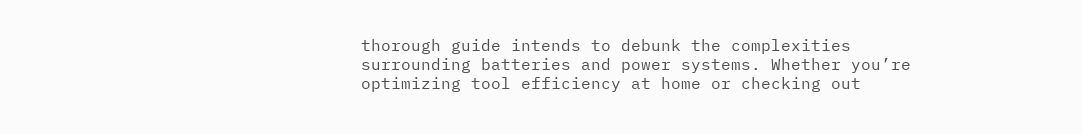thorough guide intends to debunk the complexities surrounding batteries and power systems. Whether you’re optimizing tool efficiency at home or checking out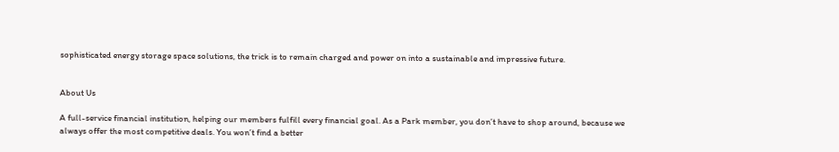sophisticated energy storage space solutions, the trick is to remain charged and power on into a sustainable and impressive future.


About Us

A full-service financial institution, helping our members fulfill every financial goal. As a Park member, you don’t have to shop around, because we always offer the most competitive deals. You won’t find a better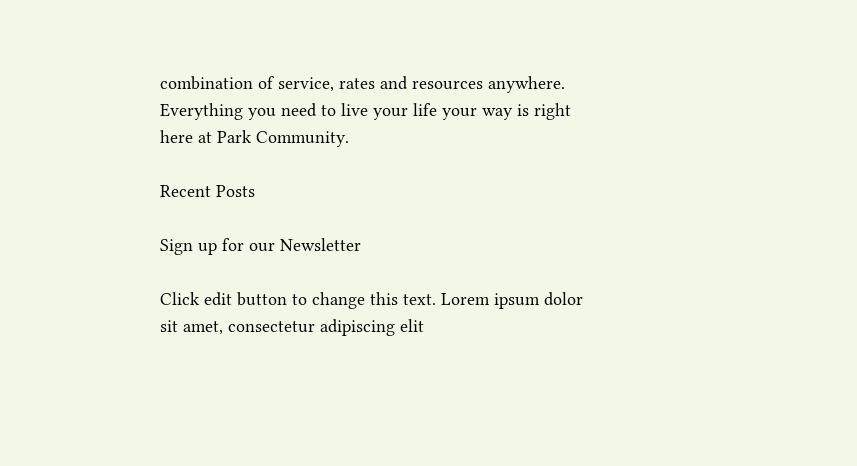combination of service, rates and resources anywhere. Everything you need to live your life your way is right here at Park Community.

Recent Posts

Sign up for our Newsletter

Click edit button to change this text. Lorem ipsum dolor sit amet, consectetur adipiscing elit